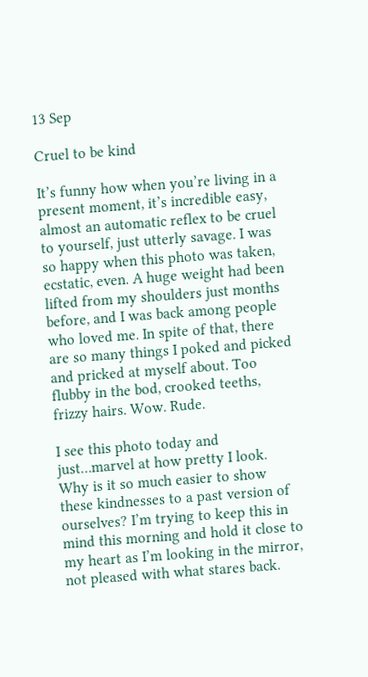13 Sep

Cruel to be kind

It’s funny how when you’re living in a present moment, it’s incredible easy, almost an automatic reflex to be cruel to yourself, just utterly savage. I was so happy when this photo was taken, ecstatic, even. A huge weight had been lifted from my shoulders just months before, and I was back among people who loved me. In spite of that, there are so many things I poked and picked and pricked at myself about. Too flubby in the bod, crooked teeths, frizzy hairs. Wow. Rude.

I see this photo today and just…marvel at how pretty I look. Why is it so much easier to show these kindnesses to a past version of ourselves? I’m trying to keep this in mind this morning and hold it close to my heart as I’m looking in the mirror, not pleased with what stares back.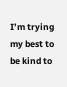I’m trying my best to be kind to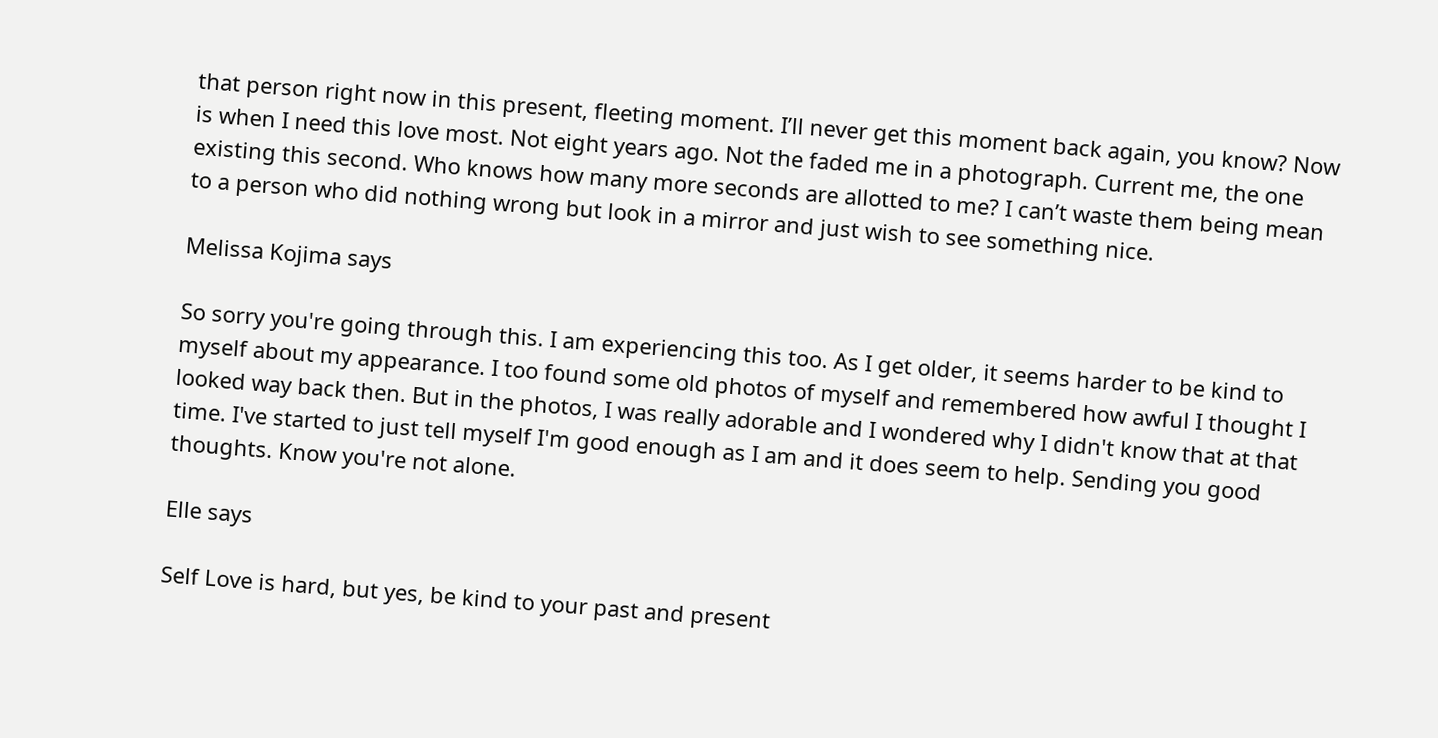that person right now in this present, fleeting moment. I’ll never get this moment back again, you know? Now is when I need this love most. Not eight years ago. Not the faded me in a photograph. Current me, the one existing this second. Who knows how many more seconds are allotted to me? I can’t waste them being mean to a person who did nothing wrong but look in a mirror and just wish to see something nice.

Melissa Kojima says

So sorry you're going through this. I am experiencing this too. As I get older, it seems harder to be kind to myself about my appearance. I too found some old photos of myself and remembered how awful I thought I looked way back then. But in the photos, I was really adorable and I wondered why I didn't know that at that time. I've started to just tell myself I'm good enough as I am and it does seem to help. Sending you good thoughts. Know you're not alone.

Elle says

Self Love is hard, but yes, be kind to your past and present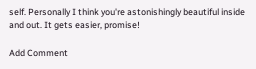self. Personally I think you're astonishingly beautiful inside and out. It gets easier, promise!

Add Comment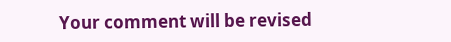Your comment will be revised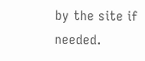by the site if needed.